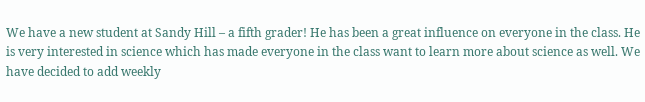We have a new student at Sandy Hill – a fifth grader! He has been a great influence on everyone in the class. He is very interested in science which has made everyone in the class want to learn more about science as well. We have decided to add weekly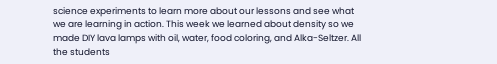science experiments to learn more about our lessons and see what we are learning in action. This week we learned about density so we made DIY lava lamps with oil, water, food coloring, and Alka-Seltzer. All the students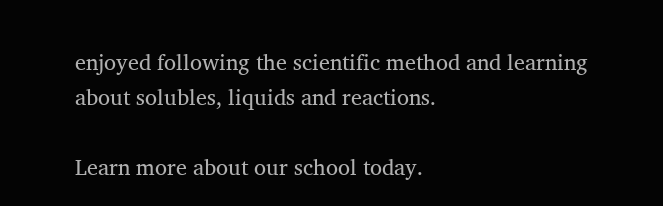enjoyed following the scientific method and learning about solubles, liquids and reactions.

Learn more about our school today.